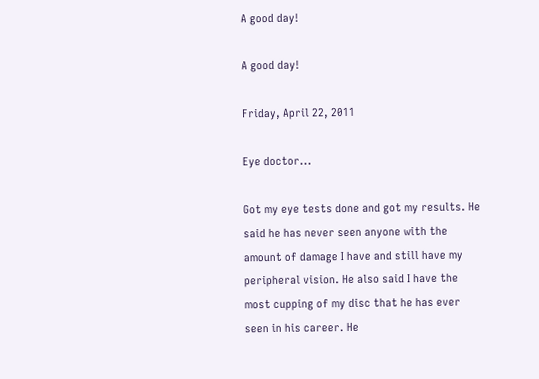A good day!

A good day!

Friday, April 22, 2011

Eye doctor...

Got my eye tests done and got my results. He said he has never seen anyone with the amount of damage I have and still have my peripheral vision. He also said I have the most cupping of my disc that he has ever seen in his career. He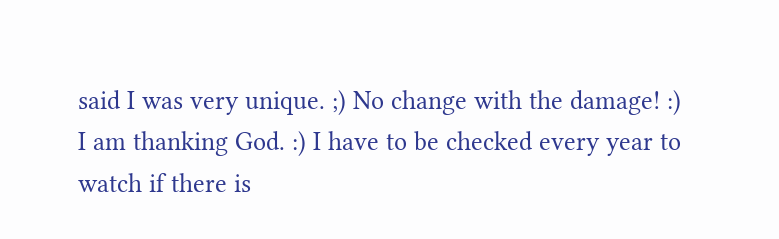said I was very unique. ;) No change with the damage! :) I am thanking God. :) I have to be checked every year to watch if there is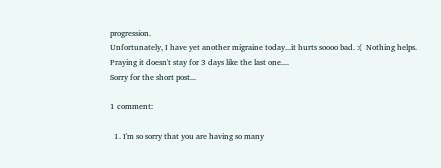progression.
Unfortunately, I have yet another migraine today...it hurts soooo bad. :(  Nothing helps.  Praying it doesn't stay for 3 days like the last one....
Sorry for the short post...

1 comment:

  1. I'm so sorry that you are having so many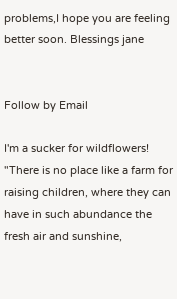problems,I hope you are feeling better soon. Blessings jane


Follow by Email

I'm a sucker for wildflowers!
"There is no place like a farm for raising children, where they can have in such abundance the fresh air and sunshine,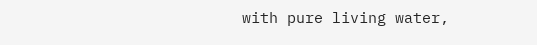with pure living water,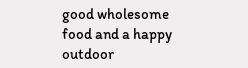good wholesome food and a happy outdoor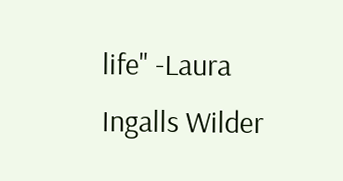life" -Laura Ingalls Wilder